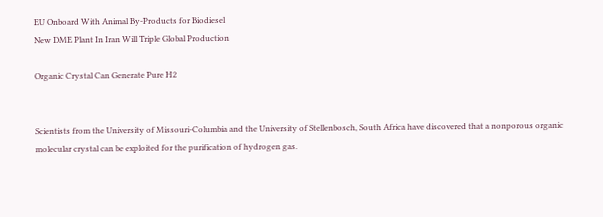EU Onboard With Animal By-Products for Biodiesel
New DME Plant In Iran Will Triple Global Production

Organic Crystal Can Generate Pure H2


Scientists from the University of Missouri-Columbia and the University of Stellenbosch, South Africa have discovered that a nonporous organic molecular crystal can be exploited for the purification of hydrogen gas.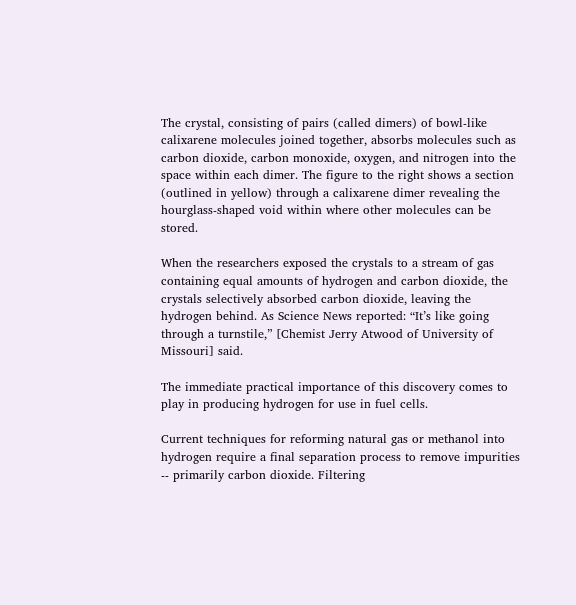The crystal, consisting of pairs (called dimers) of bowl-like calixarene molecules joined together, absorbs molecules such as carbon dioxide, carbon monoxide, oxygen, and nitrogen into the space within each dimer. The figure to the right shows a section (outlined in yellow) through a calixarene dimer revealing the hourglass-shaped void within where other molecules can be stored.

When the researchers exposed the crystals to a stream of gas containing equal amounts of hydrogen and carbon dioxide, the crystals selectively absorbed carbon dioxide, leaving the hydrogen behind. As Science News reported: “It’s like going through a turnstile,” [Chemist Jerry Atwood of University of Missouri] said.

The immediate practical importance of this discovery comes to play in producing hydrogen for use in fuel cells.

Current techniques for reforming natural gas or methanol into hydrogen require a final separation process to remove impurities -- primarily carbon dioxide. Filtering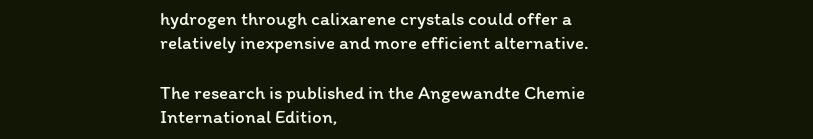hydrogen through calixarene crystals could offer a relatively inexpensive and more efficient alternative.

The research is published in the Angewandte Chemie International Edition,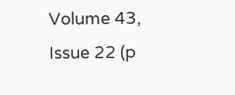Volume 43, Issue 22 (p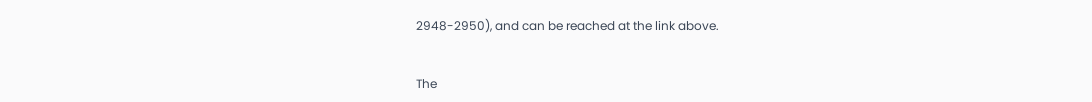2948-2950), and can be reached at the link above.


The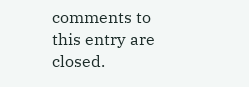comments to this entry are closed.